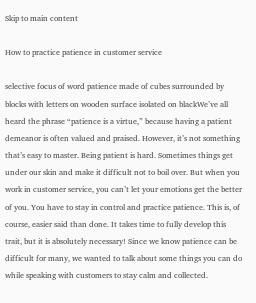Skip to main content

How to practice patience in customer service

selective focus of word patience made of cubes surrounded by blocks with letters on wooden surface isolated on blackWe’ve all heard the phrase “patience is a virtue,” because having a patient demeanor is often valued and praised. However, it’s not something that’s easy to master. Being patient is hard. Sometimes things get under our skin and make it difficult not to boil over. But when you work in customer service, you can’t let your emotions get the better of you. You have to stay in control and practice patience. This is, of course, easier said than done. It takes time to fully develop this trait, but it is absolutely necessary! Since we know patience can be difficult for many, we wanted to talk about some things you can do while speaking with customers to stay calm and collected.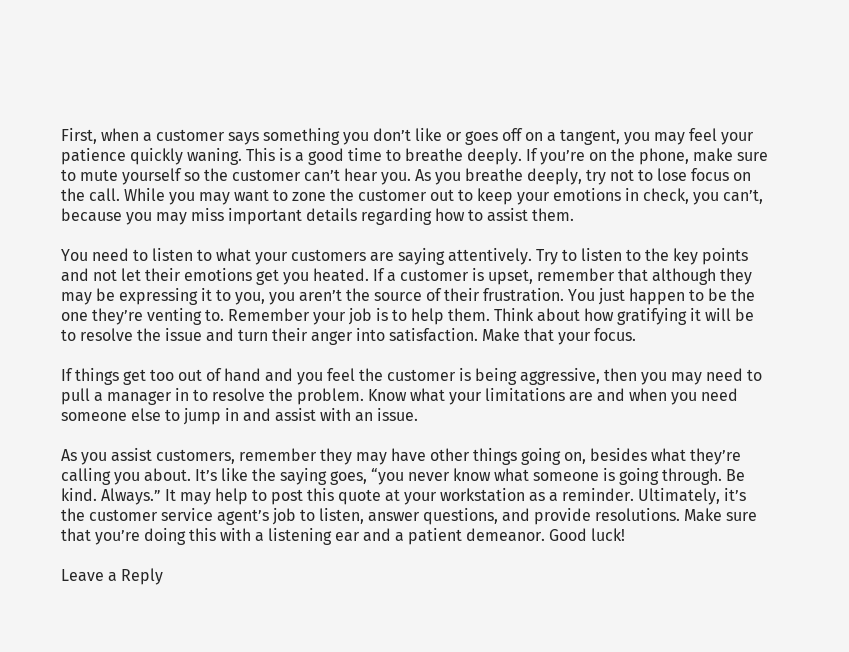First, when a customer says something you don’t like or goes off on a tangent, you may feel your patience quickly waning. This is a good time to breathe deeply. If you’re on the phone, make sure to mute yourself so the customer can’t hear you. As you breathe deeply, try not to lose focus on the call. While you may want to zone the customer out to keep your emotions in check, you can’t, because you may miss important details regarding how to assist them.

You need to listen to what your customers are saying attentively. Try to listen to the key points and not let their emotions get you heated. If a customer is upset, remember that although they may be expressing it to you, you aren’t the source of their frustration. You just happen to be the one they’re venting to. Remember your job is to help them. Think about how gratifying it will be to resolve the issue and turn their anger into satisfaction. Make that your focus.

If things get too out of hand and you feel the customer is being aggressive, then you may need to pull a manager in to resolve the problem. Know what your limitations are and when you need someone else to jump in and assist with an issue.

As you assist customers, remember they may have other things going on, besides what they’re calling you about. It’s like the saying goes, “you never know what someone is going through. Be kind. Always.” It may help to post this quote at your workstation as a reminder. Ultimately, it’s the customer service agent’s job to listen, answer questions, and provide resolutions. Make sure that you’re doing this with a listening ear and a patient demeanor. Good luck!

Leave a Reply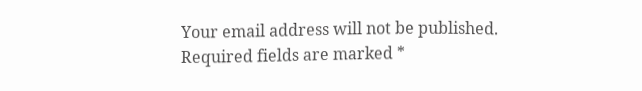Your email address will not be published. Required fields are marked *